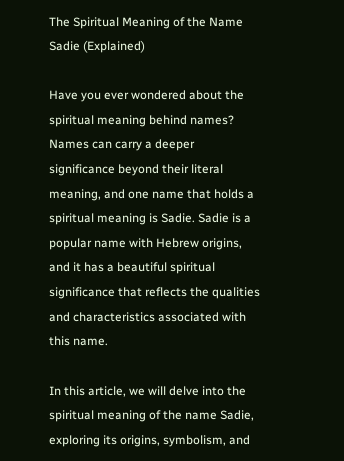The Spiritual Meaning of the Name Sadie (Explained)

Have you ever wondered about the spiritual meaning behind names? Names can carry a deeper significance beyond their literal meaning, and one name that holds a spiritual meaning is Sadie. Sadie is a popular name with Hebrew origins, and it has a beautiful spiritual significance that reflects the qualities and characteristics associated with this name.

In this article, we will delve into the spiritual meaning of the name Sadie, exploring its origins, symbolism, and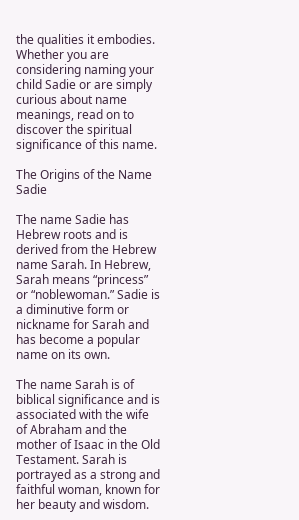the qualities it embodies. Whether you are considering naming your child Sadie or are simply curious about name meanings, read on to discover the spiritual significance of this name.

The Origins of the Name Sadie

The name Sadie has Hebrew roots and is derived from the Hebrew name Sarah. In Hebrew, Sarah means “princess” or “noblewoman.” Sadie is a diminutive form or nickname for Sarah and has become a popular name on its own.

The name Sarah is of biblical significance and is associated with the wife of Abraham and the mother of Isaac in the Old Testament. Sarah is portrayed as a strong and faithful woman, known for her beauty and wisdom.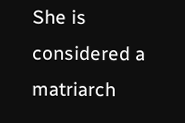She is considered a matriarch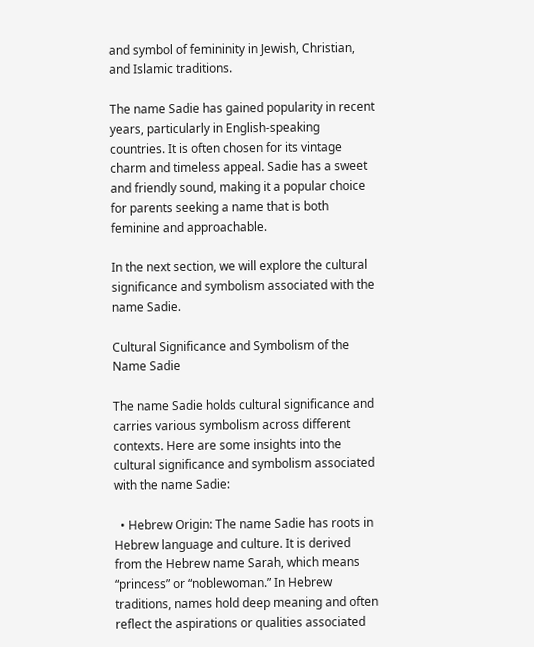and symbol of femininity in Jewish, Christian, and Islamic traditions.

The name Sadie has gained popularity in recent years, particularly in English-speaking countries. It is often chosen for its vintage charm and timeless appeal. Sadie has a sweet and friendly sound, making it a popular choice for parents seeking a name that is both feminine and approachable.

In the next section, we will explore the cultural significance and symbolism associated with the name Sadie.

Cultural Significance and Symbolism of the Name Sadie

The name Sadie holds cultural significance and carries various symbolism across different contexts. Here are some insights into the cultural significance and symbolism associated with the name Sadie:

  • Hebrew Origin: The name Sadie has roots in Hebrew language and culture. It is derived from the Hebrew name Sarah, which means “princess” or “noblewoman.” In Hebrew traditions, names hold deep meaning and often reflect the aspirations or qualities associated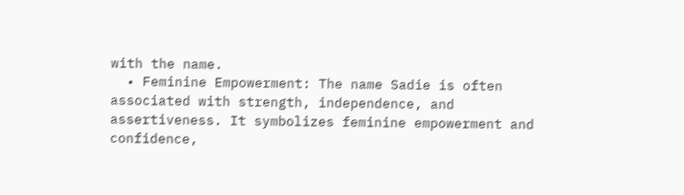with the name.
  • Feminine Empowerment: The name Sadie is often associated with strength, independence, and assertiveness. It symbolizes feminine empowerment and confidence,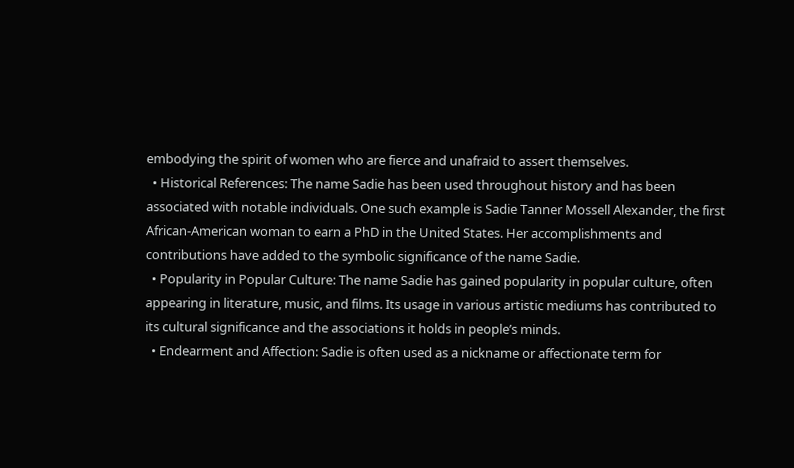embodying the spirit of women who are fierce and unafraid to assert themselves.
  • Historical References: The name Sadie has been used throughout history and has been associated with notable individuals. One such example is Sadie Tanner Mossell Alexander, the first African-American woman to earn a PhD in the United States. Her accomplishments and contributions have added to the symbolic significance of the name Sadie.
  • Popularity in Popular Culture: The name Sadie has gained popularity in popular culture, often appearing in literature, music, and films. Its usage in various artistic mediums has contributed to its cultural significance and the associations it holds in people’s minds.
  • Endearment and Affection: Sadie is often used as a nickname or affectionate term for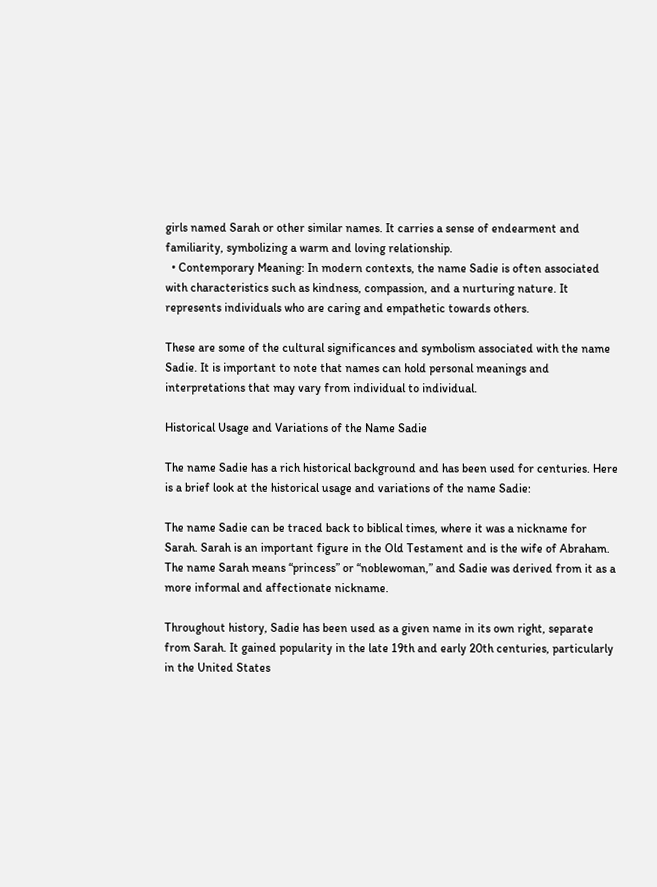girls named Sarah or other similar names. It carries a sense of endearment and familiarity, symbolizing a warm and loving relationship.
  • Contemporary Meaning: In modern contexts, the name Sadie is often associated with characteristics such as kindness, compassion, and a nurturing nature. It represents individuals who are caring and empathetic towards others.

These are some of the cultural significances and symbolism associated with the name Sadie. It is important to note that names can hold personal meanings and interpretations that may vary from individual to individual.

Historical Usage and Variations of the Name Sadie

The name Sadie has a rich historical background and has been used for centuries. Here is a brief look at the historical usage and variations of the name Sadie:

The name Sadie can be traced back to biblical times, where it was a nickname for Sarah. Sarah is an important figure in the Old Testament and is the wife of Abraham. The name Sarah means “princess” or “noblewoman,” and Sadie was derived from it as a more informal and affectionate nickname.

Throughout history, Sadie has been used as a given name in its own right, separate from Sarah. It gained popularity in the late 19th and early 20th centuries, particularly in the United States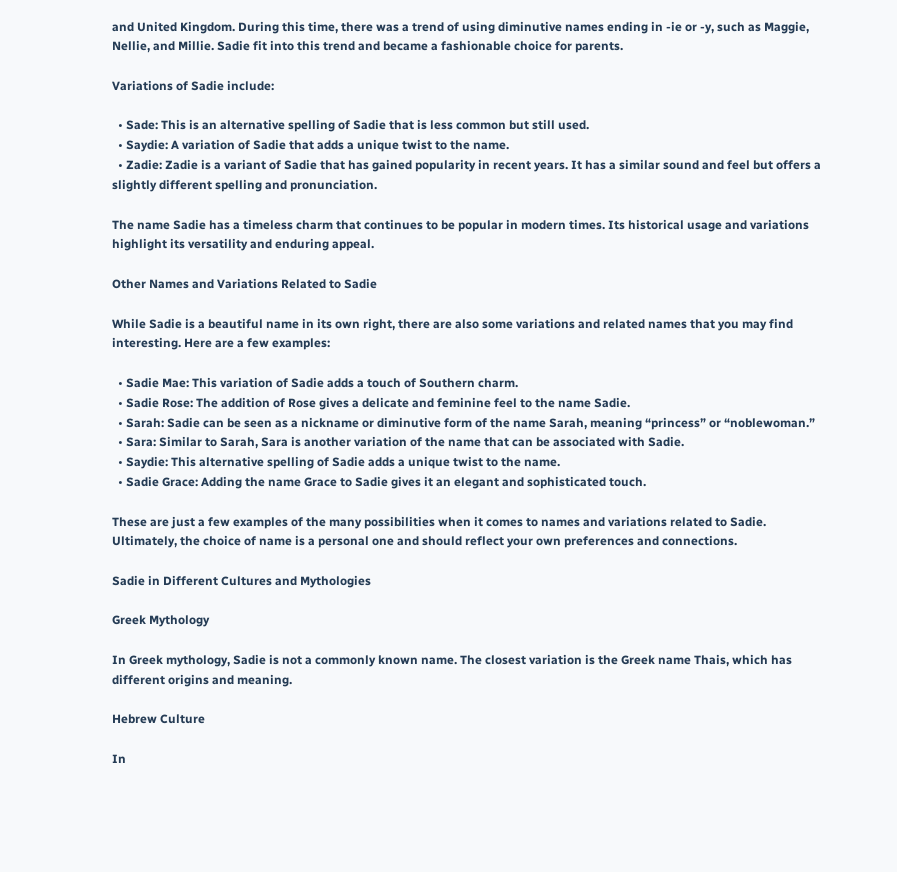and United Kingdom. During this time, there was a trend of using diminutive names ending in -ie or -y, such as Maggie, Nellie, and Millie. Sadie fit into this trend and became a fashionable choice for parents.

Variations of Sadie include:

  • Sade: This is an alternative spelling of Sadie that is less common but still used.
  • Saydie: A variation of Sadie that adds a unique twist to the name.
  • Zadie: Zadie is a variant of Sadie that has gained popularity in recent years. It has a similar sound and feel but offers a slightly different spelling and pronunciation.

The name Sadie has a timeless charm that continues to be popular in modern times. Its historical usage and variations highlight its versatility and enduring appeal.

Other Names and Variations Related to Sadie

While Sadie is a beautiful name in its own right, there are also some variations and related names that you may find interesting. Here are a few examples:

  • Sadie Mae: This variation of Sadie adds a touch of Southern charm.
  • Sadie Rose: The addition of Rose gives a delicate and feminine feel to the name Sadie.
  • Sarah: Sadie can be seen as a nickname or diminutive form of the name Sarah, meaning “princess” or “noblewoman.”
  • Sara: Similar to Sarah, Sara is another variation of the name that can be associated with Sadie.
  • Saydie: This alternative spelling of Sadie adds a unique twist to the name.
  • Sadie Grace: Adding the name Grace to Sadie gives it an elegant and sophisticated touch.

These are just a few examples of the many possibilities when it comes to names and variations related to Sadie. Ultimately, the choice of name is a personal one and should reflect your own preferences and connections.

Sadie in Different Cultures and Mythologies

Greek Mythology

In Greek mythology, Sadie is not a commonly known name. The closest variation is the Greek name Thais, which has different origins and meaning.

Hebrew Culture

In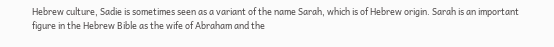Hebrew culture, Sadie is sometimes seen as a variant of the name Sarah, which is of Hebrew origin. Sarah is an important figure in the Hebrew Bible as the wife of Abraham and the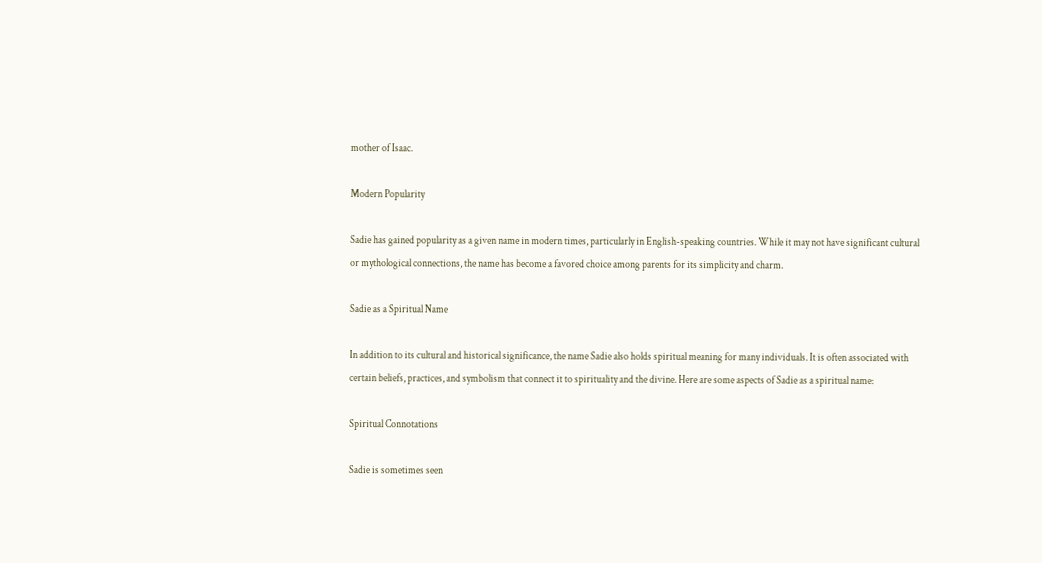mother of Isaac.

Modern Popularity

Sadie has gained popularity as a given name in modern times, particularly in English-speaking countries. While it may not have significant cultural or mythological connections, the name has become a favored choice among parents for its simplicity and charm.

Sadie as a Spiritual Name

In addition to its cultural and historical significance, the name Sadie also holds spiritual meaning for many individuals. It is often associated with certain beliefs, practices, and symbolism that connect it to spirituality and the divine. Here are some aspects of Sadie as a spiritual name:

Spiritual Connotations

Sadie is sometimes seen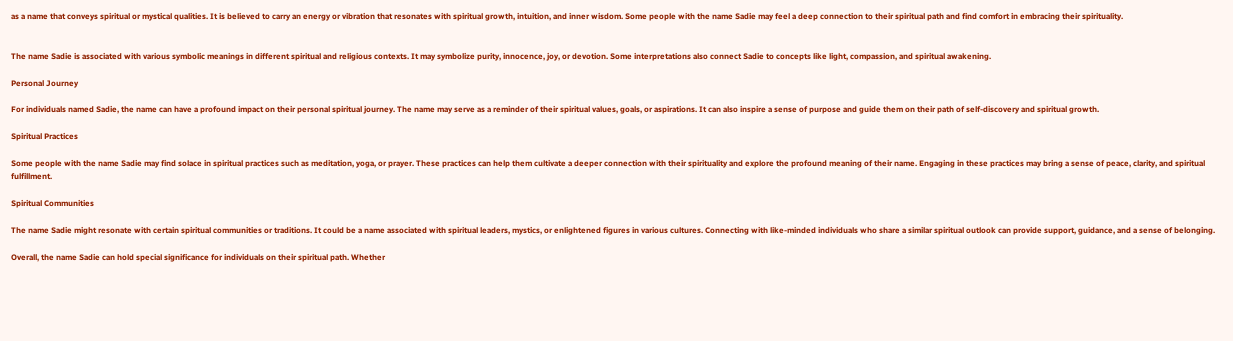as a name that conveys spiritual or mystical qualities. It is believed to carry an energy or vibration that resonates with spiritual growth, intuition, and inner wisdom. Some people with the name Sadie may feel a deep connection to their spiritual path and find comfort in embracing their spirituality.


The name Sadie is associated with various symbolic meanings in different spiritual and religious contexts. It may symbolize purity, innocence, joy, or devotion. Some interpretations also connect Sadie to concepts like light, compassion, and spiritual awakening.

Personal Journey

For individuals named Sadie, the name can have a profound impact on their personal spiritual journey. The name may serve as a reminder of their spiritual values, goals, or aspirations. It can also inspire a sense of purpose and guide them on their path of self-discovery and spiritual growth.

Spiritual Practices

Some people with the name Sadie may find solace in spiritual practices such as meditation, yoga, or prayer. These practices can help them cultivate a deeper connection with their spirituality and explore the profound meaning of their name. Engaging in these practices may bring a sense of peace, clarity, and spiritual fulfillment.

Spiritual Communities

The name Sadie might resonate with certain spiritual communities or traditions. It could be a name associated with spiritual leaders, mystics, or enlightened figures in various cultures. Connecting with like-minded individuals who share a similar spiritual outlook can provide support, guidance, and a sense of belonging.

Overall, the name Sadie can hold special significance for individuals on their spiritual path. Whether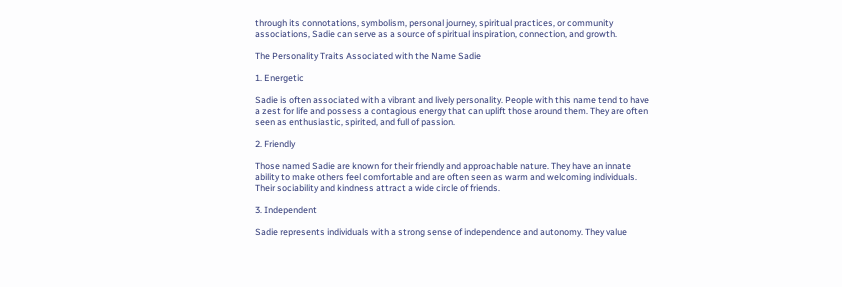through its connotations, symbolism, personal journey, spiritual practices, or community associations, Sadie can serve as a source of spiritual inspiration, connection, and growth.

The Personality Traits Associated with the Name Sadie

1. Energetic

Sadie is often associated with a vibrant and lively personality. People with this name tend to have a zest for life and possess a contagious energy that can uplift those around them. They are often seen as enthusiastic, spirited, and full of passion.

2. Friendly

Those named Sadie are known for their friendly and approachable nature. They have an innate ability to make others feel comfortable and are often seen as warm and welcoming individuals. Their sociability and kindness attract a wide circle of friends.

3. Independent

Sadie represents individuals with a strong sense of independence and autonomy. They value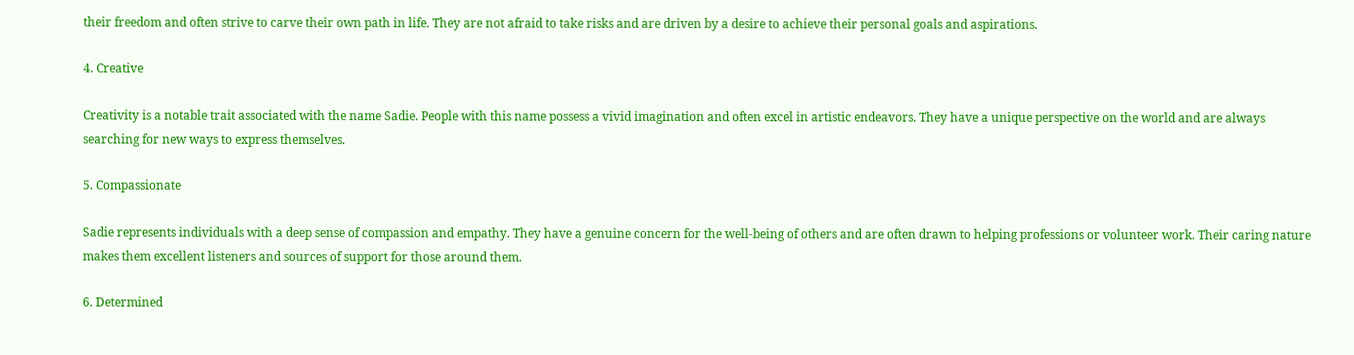their freedom and often strive to carve their own path in life. They are not afraid to take risks and are driven by a desire to achieve their personal goals and aspirations.

4. Creative

Creativity is a notable trait associated with the name Sadie. People with this name possess a vivid imagination and often excel in artistic endeavors. They have a unique perspective on the world and are always searching for new ways to express themselves.

5. Compassionate

Sadie represents individuals with a deep sense of compassion and empathy. They have a genuine concern for the well-being of others and are often drawn to helping professions or volunteer work. Their caring nature makes them excellent listeners and sources of support for those around them.

6. Determined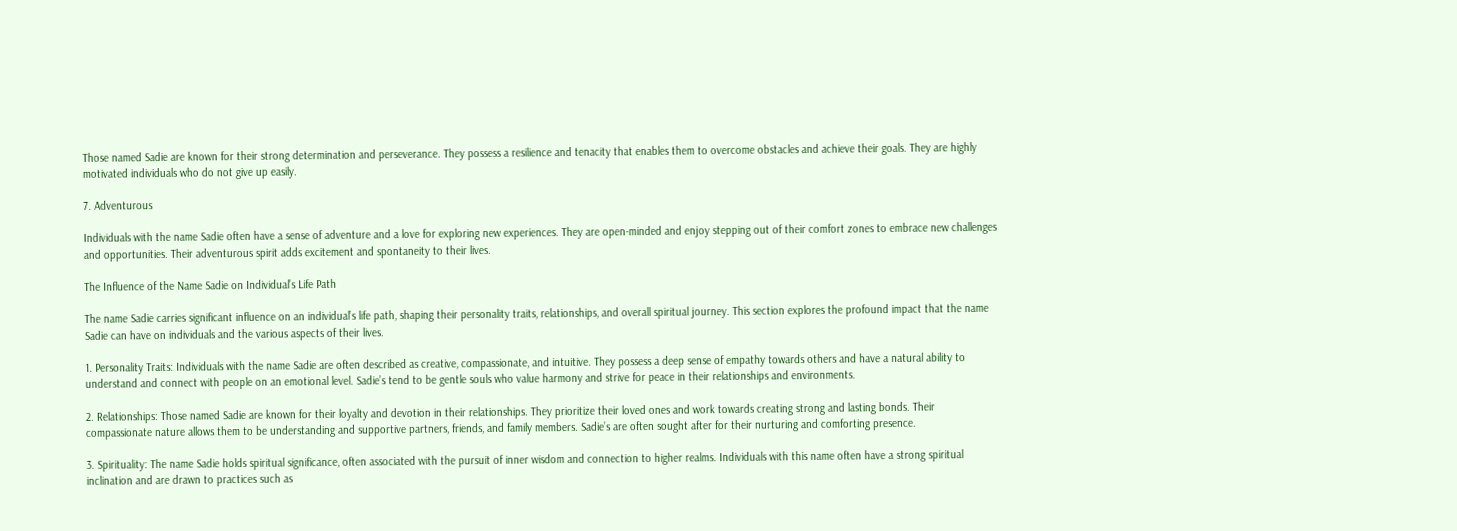Those named Sadie are known for their strong determination and perseverance. They possess a resilience and tenacity that enables them to overcome obstacles and achieve their goals. They are highly motivated individuals who do not give up easily.

7. Adventurous

Individuals with the name Sadie often have a sense of adventure and a love for exploring new experiences. They are open-minded and enjoy stepping out of their comfort zones to embrace new challenges and opportunities. Their adventurous spirit adds excitement and spontaneity to their lives.

The Influence of the Name Sadie on Individual’s Life Path

The name Sadie carries significant influence on an individual’s life path, shaping their personality traits, relationships, and overall spiritual journey. This section explores the profound impact that the name Sadie can have on individuals and the various aspects of their lives.

1. Personality Traits: Individuals with the name Sadie are often described as creative, compassionate, and intuitive. They possess a deep sense of empathy towards others and have a natural ability to understand and connect with people on an emotional level. Sadie’s tend to be gentle souls who value harmony and strive for peace in their relationships and environments.

2. Relationships: Those named Sadie are known for their loyalty and devotion in their relationships. They prioritize their loved ones and work towards creating strong and lasting bonds. Their compassionate nature allows them to be understanding and supportive partners, friends, and family members. Sadie’s are often sought after for their nurturing and comforting presence.

3. Spirituality: The name Sadie holds spiritual significance, often associated with the pursuit of inner wisdom and connection to higher realms. Individuals with this name often have a strong spiritual inclination and are drawn to practices such as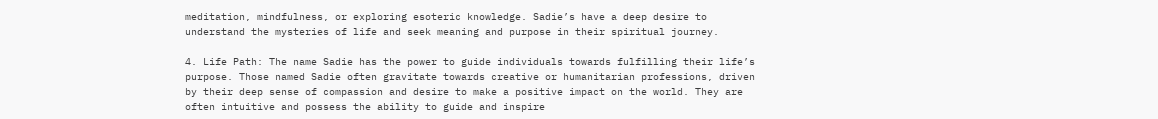meditation, mindfulness, or exploring esoteric knowledge. Sadie’s have a deep desire to understand the mysteries of life and seek meaning and purpose in their spiritual journey.

4. Life Path: The name Sadie has the power to guide individuals towards fulfilling their life’s purpose. Those named Sadie often gravitate towards creative or humanitarian professions, driven by their deep sense of compassion and desire to make a positive impact on the world. They are often intuitive and possess the ability to guide and inspire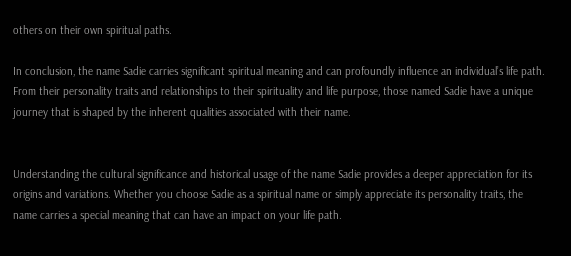others on their own spiritual paths.

In conclusion, the name Sadie carries significant spiritual meaning and can profoundly influence an individual’s life path. From their personality traits and relationships to their spirituality and life purpose, those named Sadie have a unique journey that is shaped by the inherent qualities associated with their name.


Understanding the cultural significance and historical usage of the name Sadie provides a deeper appreciation for its origins and variations. Whether you choose Sadie as a spiritual name or simply appreciate its personality traits, the name carries a special meaning that can have an impact on your life path.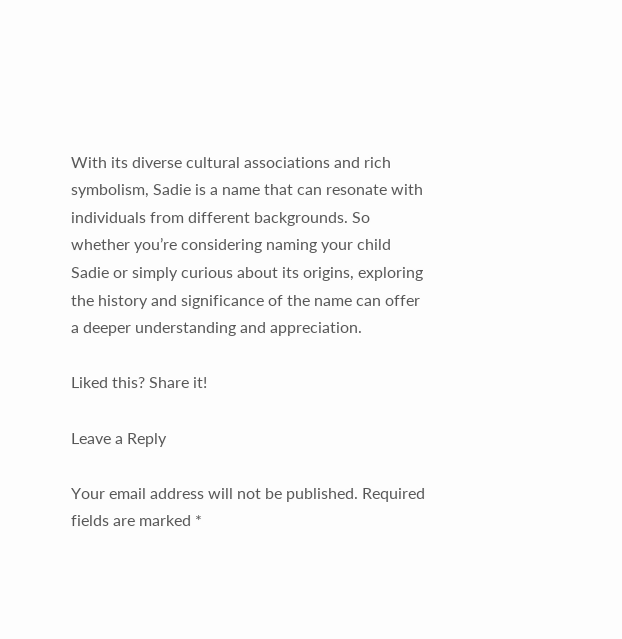With its diverse cultural associations and rich symbolism, Sadie is a name that can resonate with individuals from different backgrounds. So whether you’re considering naming your child Sadie or simply curious about its origins, exploring the history and significance of the name can offer a deeper understanding and appreciation.

Liked this? Share it!

Leave a Reply

Your email address will not be published. Required fields are marked *